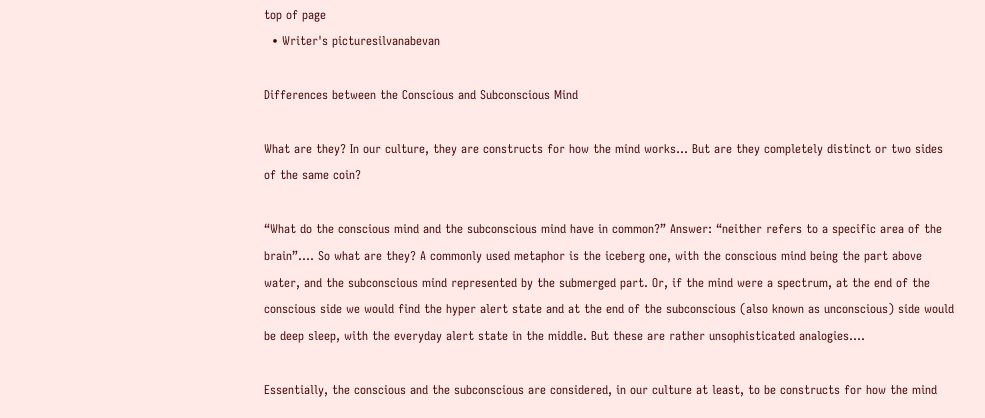top of page
  • Writer's picturesilvanabevan

Differences between the Conscious and Subconscious Mind

What are they? In our culture, they are constructs for how the mind works... But are they completely distinct or two sides of the same coin?

“What do the conscious mind and the subconscious mind have in common?” Answer: “neither refers to a specific area of the brain”…. So what are they? A commonly used metaphor is the iceberg one, with the conscious mind being the part above water, and the subconscious mind represented by the submerged part. Or, if the mind were a spectrum, at the end of the conscious side we would find the hyper alert state and at the end of the subconscious (also known as unconscious) side would be deep sleep, with the everyday alert state in the middle. But these are rather unsophisticated analogies….

Essentially, the conscious and the subconscious are considered, in our culture at least, to be constructs for how the mind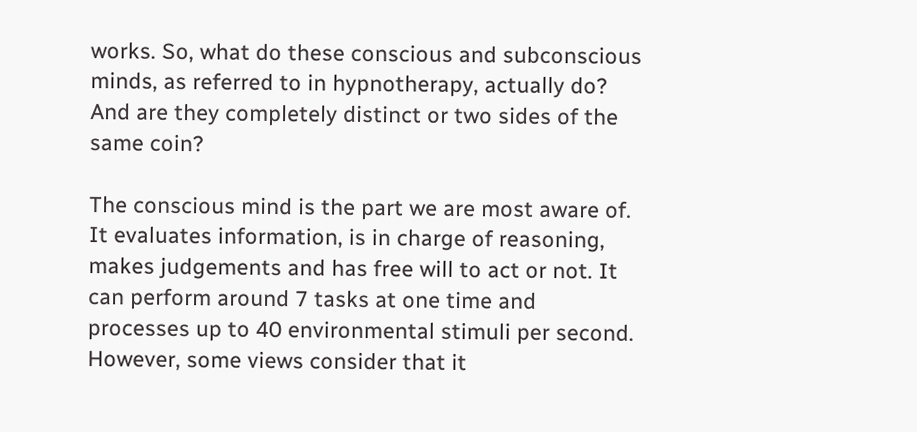works. So, what do these conscious and subconscious minds, as referred to in hypnotherapy, actually do? And are they completely distinct or two sides of the same coin?

The conscious mind is the part we are most aware of. It evaluates information, is in charge of reasoning, makes judgements and has free will to act or not. It can perform around 7 tasks at one time and processes up to 40 environmental stimuli per second. However, some views consider that it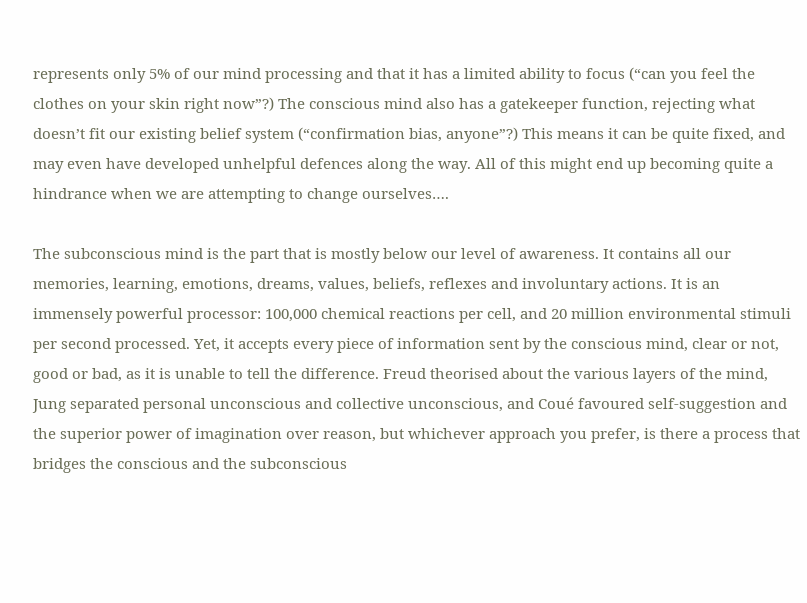represents only 5% of our mind processing and that it has a limited ability to focus (“can you feel the clothes on your skin right now”?) The conscious mind also has a gatekeeper function, rejecting what doesn’t fit our existing belief system (“confirmation bias, anyone”?) This means it can be quite fixed, and may even have developed unhelpful defences along the way. All of this might end up becoming quite a hindrance when we are attempting to change ourselves….

The subconscious mind is the part that is mostly below our level of awareness. It contains all our memories, learning, emotions, dreams, values, beliefs, reflexes and involuntary actions. It is an immensely powerful processor: 100,000 chemical reactions per cell, and 20 million environmental stimuli per second processed. Yet, it accepts every piece of information sent by the conscious mind, clear or not, good or bad, as it is unable to tell the difference. Freud theorised about the various layers of the mind, Jung separated personal unconscious and collective unconscious, and Coué favoured self-suggestion and the superior power of imagination over reason, but whichever approach you prefer, is there a process that bridges the conscious and the subconscious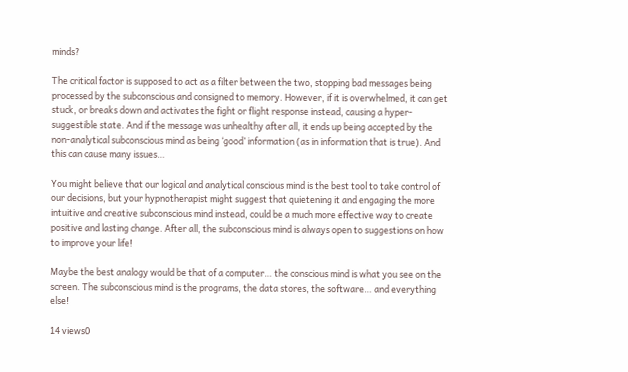minds?

The critical factor is supposed to act as a filter between the two, stopping bad messages being processed by the subconscious and consigned to memory. However, if it is overwhelmed, it can get stuck, or breaks down and activates the fight or flight response instead, causing a hyper-suggestible state. And if the message was unhealthy after all, it ends up being accepted by the non-analytical subconscious mind as being ‘good’ information (as in information that is true). And this can cause many issues…

You might believe that our logical and analytical conscious mind is the best tool to take control of our decisions, but your hypnotherapist might suggest that quietening it and engaging the more intuitive and creative subconscious mind instead, could be a much more effective way to create positive and lasting change. After all, the subconscious mind is always open to suggestions on how to improve your life!

Maybe the best analogy would be that of a computer… the conscious mind is what you see on the screen. The subconscious mind is the programs, the data stores, the software… and everything else!

14 views0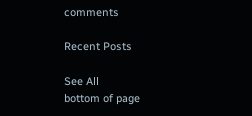comments

Recent Posts

See All
bottom of page